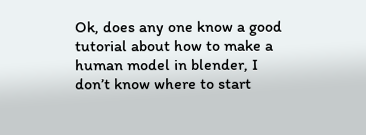Ok, does any one know a good tutorial about how to make a human model in blender, I don’t know where to start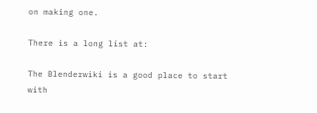on making one.

There is a long list at:

The Blenderwiki is a good place to start with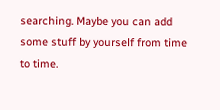searching. Maybe you can add some stuff by yourself from time to time.